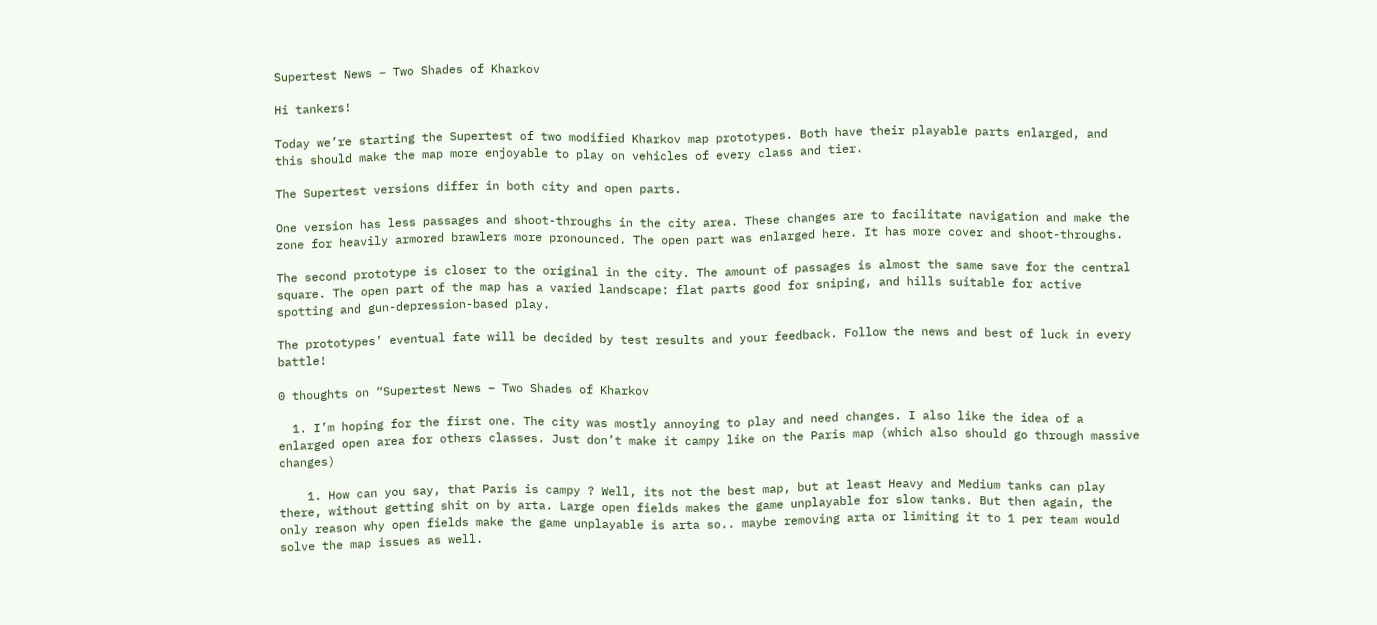Supertest News – Two Shades of Kharkov

Hi tankers!

Today we’re starting the Supertest of two modified Kharkov map prototypes. Both have their playable parts enlarged, and this should make the map more enjoyable to play on vehicles of every class and tier.

The Supertest versions differ in both city and open parts.

One version has less passages and shoot-throughs in the city area. These changes are to facilitate navigation and make the zone for heavily armored brawlers more pronounced. The open part was enlarged here. It has more cover and shoot-throughs.

The second prototype is closer to the original in the city. The amount of passages is almost the same save for the central square. The open part of the map has a varied landscape: flat parts good for sniping, and hills suitable for active spotting and gun-depression-based play.

The prototypes’ eventual fate will be decided by test results and your feedback. Follow the news and best of luck in every battle!

0 thoughts on “Supertest News – Two Shades of Kharkov

  1. I’m hoping for the first one. The city was mostly annoying to play and need changes. I also like the idea of a enlarged open area for others classes. Just don’t make it campy like on the Paris map (which also should go through massive changes)

    1. How can you say, that Paris is campy ? Well, its not the best map, but at least Heavy and Medium tanks can play there, without getting shit on by arta. Large open fields makes the game unplayable for slow tanks. But then again, the only reason why open fields make the game unplayable is arta so.. maybe removing arta or limiting it to 1 per team would solve the map issues as well.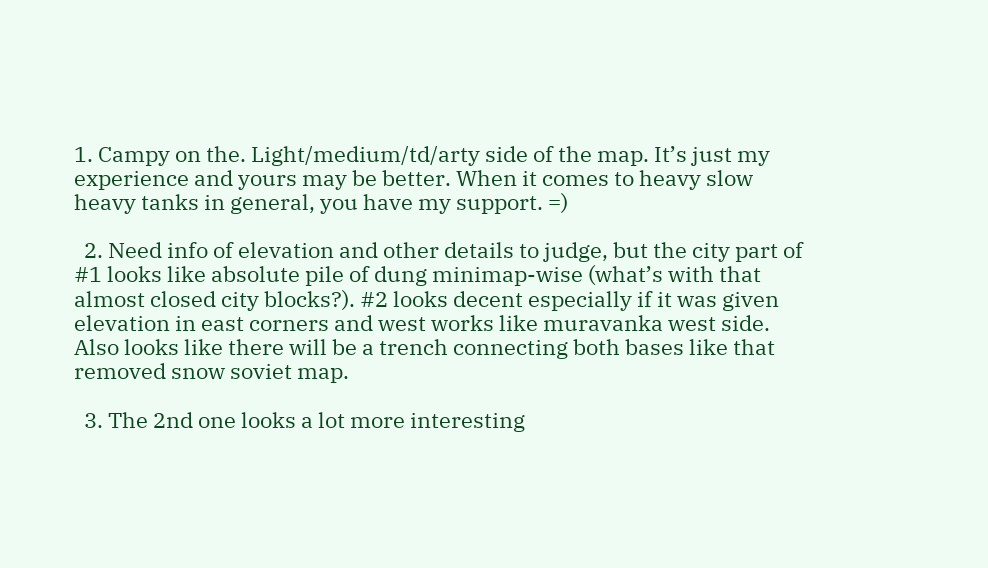1. Campy on the. Light/medium/td/arty side of the map. It’s just my experience and yours may be better. When it comes to heavy slow heavy tanks in general, you have my support. =)

  2. Need info of elevation and other details to judge, but the city part of #1 looks like absolute pile of dung minimap-wise (what’s with that almost closed city blocks?). #2 looks decent especially if it was given elevation in east corners and west works like muravanka west side. Also looks like there will be a trench connecting both bases like that removed snow soviet map.

  3. The 2nd one looks a lot more interesting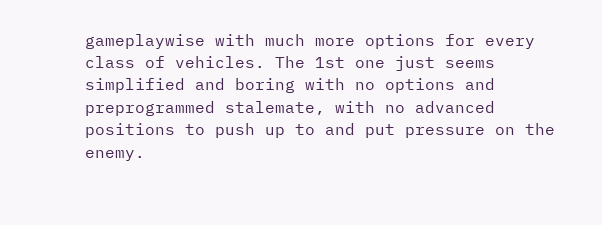gameplaywise with much more options for every class of vehicles. The 1st one just seems simplified and boring with no options and preprogrammed stalemate, with no advanced positions to push up to and put pressure on the enemy.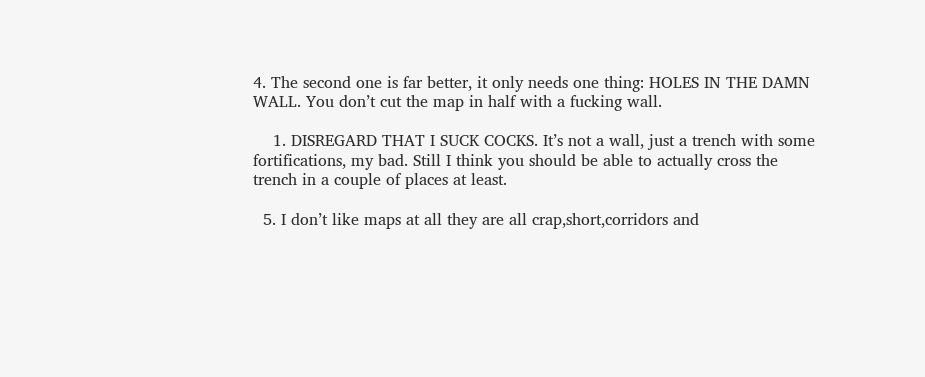4. The second one is far better, it only needs one thing: HOLES IN THE DAMN WALL. You don’t cut the map in half with a fucking wall.

    1. DISREGARD THAT I SUCK COCKS. It’s not a wall, just a trench with some fortifications, my bad. Still I think you should be able to actually cross the trench in a couple of places at least.

  5. I don’t like maps at all they are all crap,short,corridors and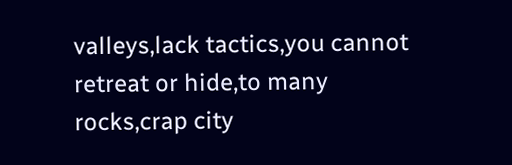valleys,lack tactics,you cannot retreat or hide,to many rocks,crap city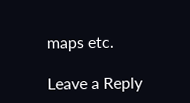maps etc.

Leave a Reply